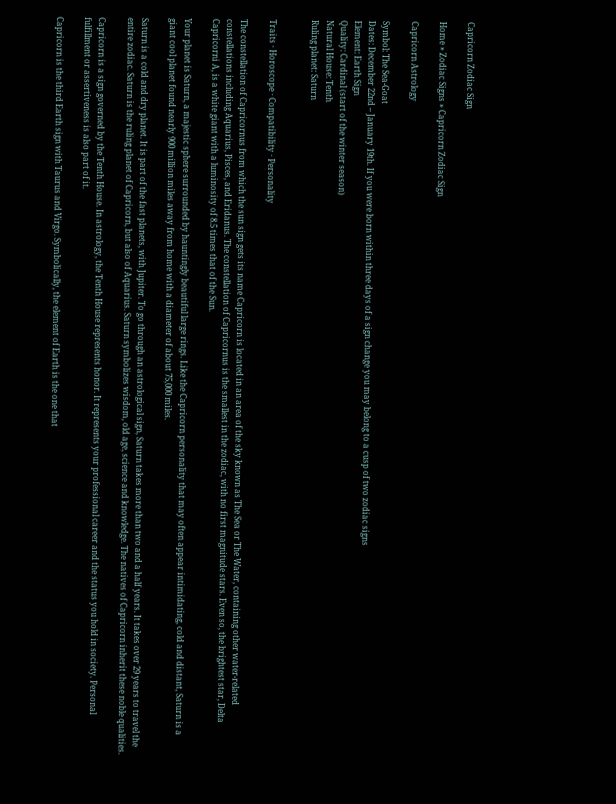Capricorn Zodiac Sign

Home » Zodiac Signs » Capricorn Zodiac Sign

Capricorn Astrology

Symbol: The Sea-Goat
Dates: December 22nd – January 19th. If you were born within three days of a sign change you may belong to a cusp of two zodiac signs
Element: Earth Sign
Quality: Cardinal (start of the winter season)
Natural House: Tenth
Ruling planet: Saturn


Traits · Horoscope · Compatibility · Personality

The constellation of Capricornus from which the sun sign gets its name Capricorn is located in an area of the sky known as The Sea or The Water, containing other water-related constellations including Aquarius, Pisces, and Eridanus. The constellation of Capricornus is the smallest in the zodiac, with no first magnitude stars. Even so, the brightest star, Delta Capricorni A, is a white giant with a luminosity of 8.5 times that of the Sun.

Your planet is Saturn, a majestic sphere surrounded by hauntingly beautiful large rings. Like the Capricorn personality that may often appear intimidating, cold and distant, Saturn is a giant cool planet found nearly 900 million miles away from home with a diameter of about 75,000 miles.

Saturn is a cold and dry planet. It is part of the fast planets, with Jupiter. To go through an astrological sign, Saturn takes more than two and a half years. It takes over 29 years to travel the entire zodiac. Saturn is the ruling planet of Capricorn, but also of Aquarius. Saturn symbolizes wisdom, old age, science and knowledge. The natives of Capricorn inherit these noble qualities.

Capricorn is a sign governed by the Tenth House. In astrology, the Tenth House represents honor. It represents your professional career and the status you hold in society. Personal fulfillment or assertiveness is also part of it.

Capricorn is the third Earth sign with Taurus and Virgo. Symbolically, the element of Earth is the one that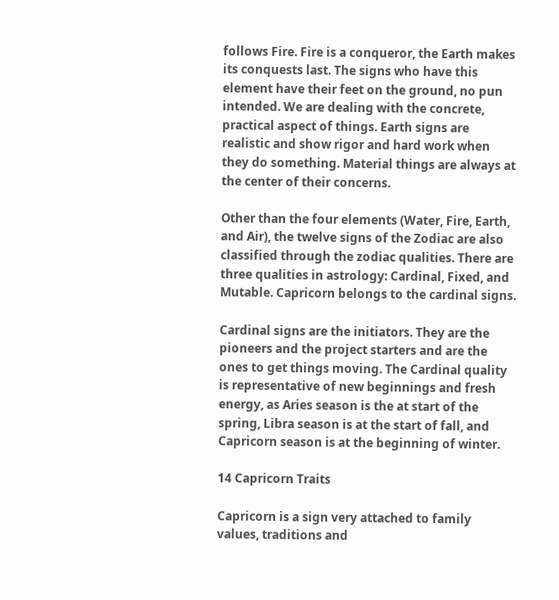follows Fire. Fire is a conqueror, the Earth makes its conquests last. The signs who have this element have their feet on the ground, no pun intended. We are dealing with the concrete, practical aspect of things. Earth signs are realistic and show rigor and hard work when they do something. Material things are always at the center of their concerns.

Other than the four elements (Water, Fire, Earth, and Air), the twelve signs of the Zodiac are also classified through the zodiac qualities. There are three qualities in astrology: Cardinal, Fixed, and Mutable. Capricorn belongs to the cardinal signs.

Cardinal signs are the initiators. They are the pioneers and the project starters and are the ones to get things moving. The Cardinal quality is representative of new beginnings and fresh energy, as Aries season is the at start of the spring, Libra season is at the start of fall, and Capricorn season is at the beginning of winter.

14 Capricorn Traits

Capricorn is a sign very attached to family values, traditions and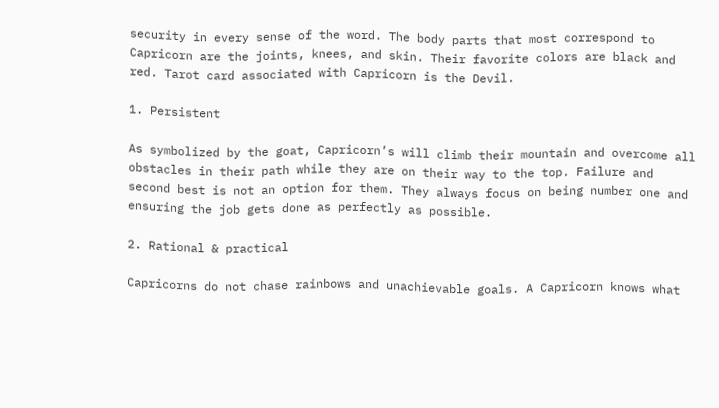security in every sense of the word. The body parts that most correspond to Capricorn are the joints, knees, and skin. Their favorite colors are black and red. Tarot card associated with Capricorn is the Devil.

1. Persistent

As symbolized by the goat, Capricorn’s will climb their mountain and overcome all obstacles in their path while they are on their way to the top. Failure and second best is not an option for them. They always focus on being number one and ensuring the job gets done as perfectly as possible.

2. Rational & practical

Capricorns do not chase rainbows and unachievable goals. A Capricorn knows what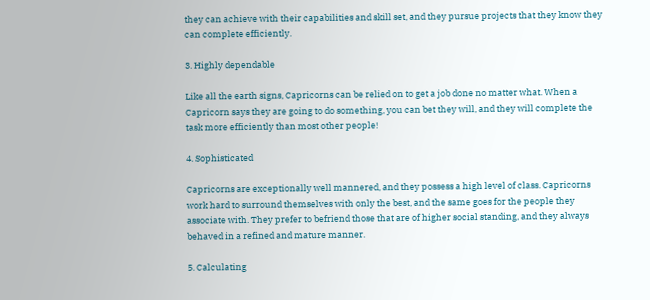they can achieve with their capabilities and skill set, and they pursue projects that they know they can complete efficiently.

3. Highly dependable

Like all the earth signs, Capricorns can be relied on to get a job done no matter what. When a Capricorn says they are going to do something, you can bet they will, and they will complete the task more efficiently than most other people!

4. Sophisticated

Capricorns are exceptionally well mannered, and they possess a high level of class. Capricorns work hard to surround themselves with only the best, and the same goes for the people they associate with. They prefer to befriend those that are of higher social standing, and they always behaved in a refined and mature manner.

5. Calculating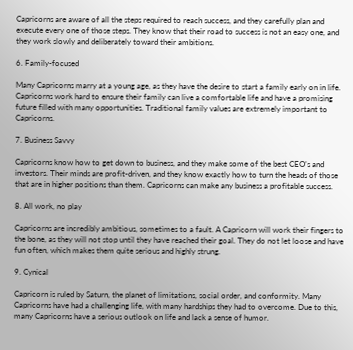Capricorns are aware of all the steps required to reach success, and they carefully plan and execute every one of those steps. They know that their road to success is not an easy one, and they work slowly and deliberately toward their ambitions.

6. Family-focused

Many Capricorns marry at a young age, as they have the desire to start a family early on in life. Capricorns work hard to ensure their family can live a comfortable life and have a promising future filled with many opportunities. Traditional family values are extremely important to Capricorns.

7. Business Savvy

Capricorns know how to get down to business, and they make some of the best CEO’s and investors. Their minds are profit-driven, and they know exactly how to turn the heads of those that are in higher positions than them. Capricorns can make any business a profitable success.

8. All work, no play

Capricorns are incredibly ambitious, sometimes to a fault. A Capricorn will work their fingers to the bone, as they will not stop until they have reached their goal. They do not let loose and have fun often, which makes them quite serious and highly strung.

9. Cynical

Capricorn is ruled by Saturn, the planet of limitations, social order, and conformity. Many Capricorns have had a challenging life, with many hardships they had to overcome. Due to this, many Capricorns have a serious outlook on life and lack a sense of humor.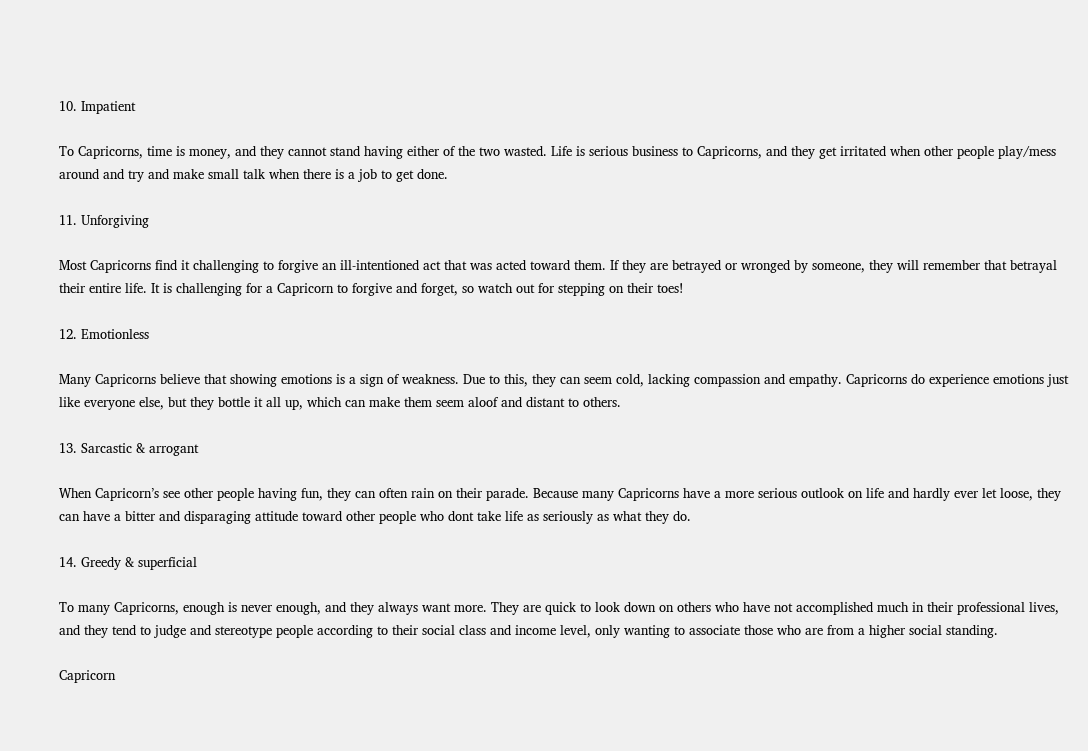10. Impatient

To Capricorns, time is money, and they cannot stand having either of the two wasted. Life is serious business to Capricorns, and they get irritated when other people play/mess around and try and make small talk when there is a job to get done.

11. Unforgiving

Most Capricorns find it challenging to forgive an ill-intentioned act that was acted toward them. If they are betrayed or wronged by someone, they will remember that betrayal their entire life. It is challenging for a Capricorn to forgive and forget, so watch out for stepping on their toes!

12. Emotionless

Many Capricorns believe that showing emotions is a sign of weakness. Due to this, they can seem cold, lacking compassion and empathy. Capricorns do experience emotions just like everyone else, but they bottle it all up, which can make them seem aloof and distant to others.

13. Sarcastic & arrogant

When Capricorn’s see other people having fun, they can often rain on their parade. Because many Capricorns have a more serious outlook on life and hardly ever let loose, they can have a bitter and disparaging attitude toward other people who dont take life as seriously as what they do.

14. Greedy & superficial

To many Capricorns, enough is never enough, and they always want more. They are quick to look down on others who have not accomplished much in their professional lives, and they tend to judge and stereotype people according to their social class and income level, only wanting to associate those who are from a higher social standing.

Capricorn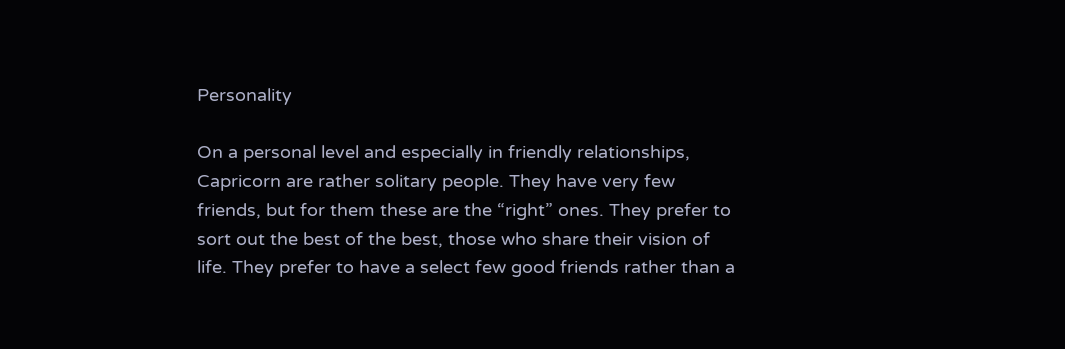Personality

On a personal level and especially in friendly relationships, Capricorn are rather solitary people. They have very few friends, but for them these are the “right” ones. They prefer to sort out the best of the best, those who share their vision of life. They prefer to have a select few good friends rather than a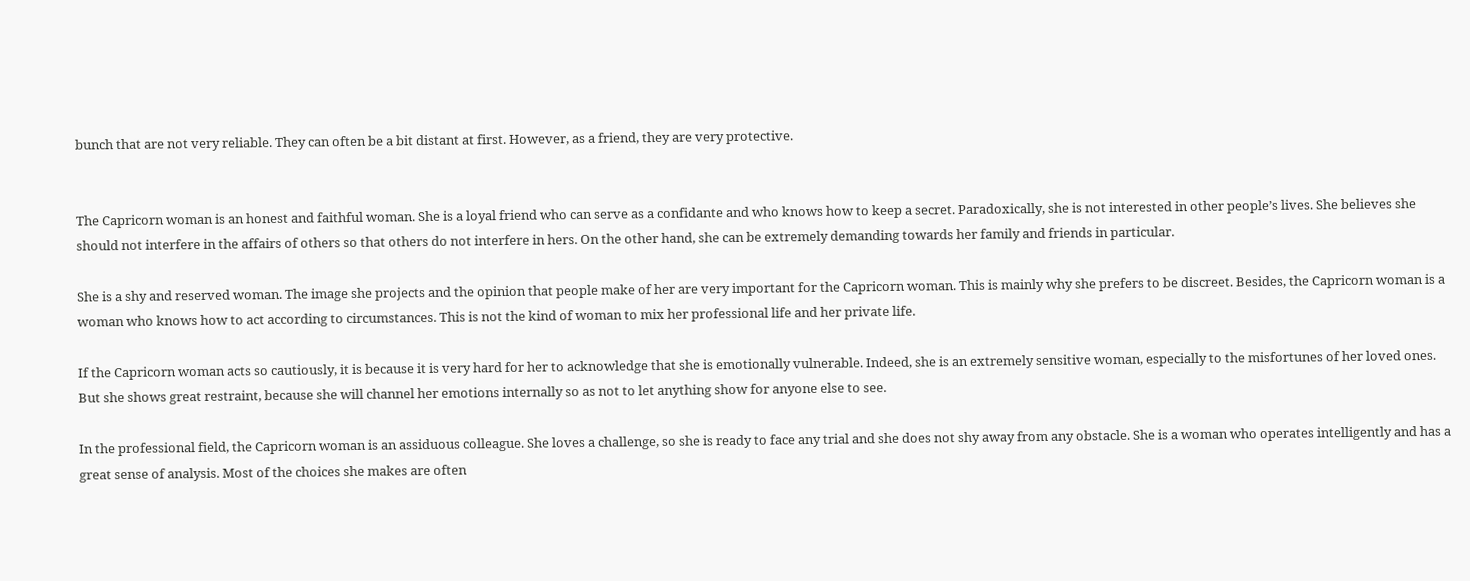bunch that are not very reliable. They can often be a bit distant at first. However, as a friend, they are very protective.


The Capricorn woman is an honest and faithful woman. She is a loyal friend who can serve as a confidante and who knows how to keep a secret. Paradoxically, she is not interested in other people’s lives. She believes she should not interfere in the affairs of others so that others do not interfere in hers. On the other hand, she can be extremely demanding towards her family and friends in particular.

She is a shy and reserved woman. The image she projects and the opinion that people make of her are very important for the Capricorn woman. This is mainly why she prefers to be discreet. Besides, the Capricorn woman is a woman who knows how to act according to circumstances. This is not the kind of woman to mix her professional life and her private life.

If the Capricorn woman acts so cautiously, it is because it is very hard for her to acknowledge that she is emotionally vulnerable. Indeed, she is an extremely sensitive woman, especially to the misfortunes of her loved ones. But she shows great restraint, because she will channel her emotions internally so as not to let anything show for anyone else to see.

In the professional field, the Capricorn woman is an assiduous colleague. She loves a challenge, so she is ready to face any trial and she does not shy away from any obstacle. She is a woman who operates intelligently and has a great sense of analysis. Most of the choices she makes are often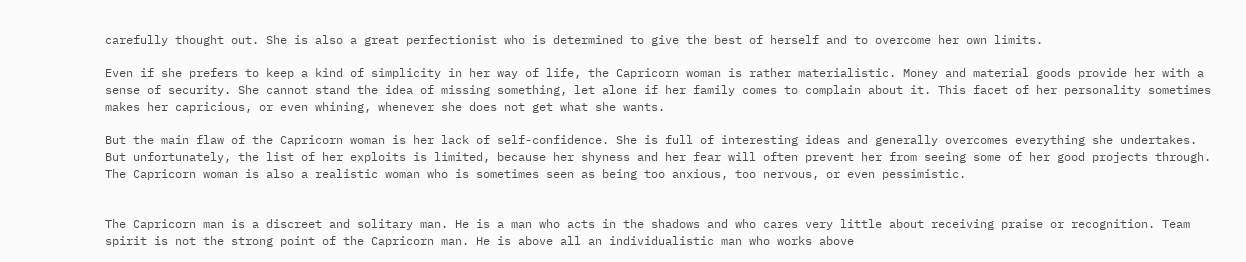carefully thought out. She is also a great perfectionist who is determined to give the best of herself and to overcome her own limits.

Even if she prefers to keep a kind of simplicity in her way of life, the Capricorn woman is rather materialistic. Money and material goods provide her with a sense of security. She cannot stand the idea of missing something, let alone if her family comes to complain about it. This facet of her personality sometimes makes her capricious, or even whining, whenever she does not get what she wants.

But the main flaw of the Capricorn woman is her lack of self-confidence. She is full of interesting ideas and generally overcomes everything she undertakes. But unfortunately, the list of her exploits is limited, because her shyness and her fear will often prevent her from seeing some of her good projects through. The Capricorn woman is also a realistic woman who is sometimes seen as being too anxious, too nervous, or even pessimistic.


The Capricorn man is a discreet and solitary man. He is a man who acts in the shadows and who cares very little about receiving praise or recognition. Team spirit is not the strong point of the Capricorn man. He is above all an individualistic man who works above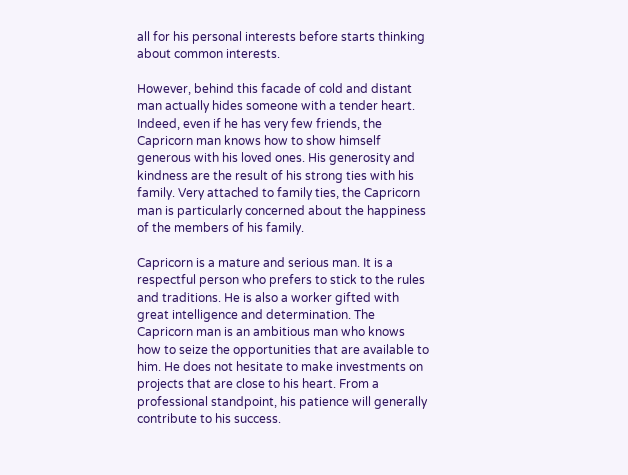all for his personal interests before starts thinking about common interests.

However, behind this facade of cold and distant man actually hides someone with a tender heart. Indeed, even if he has very few friends, the Capricorn man knows how to show himself generous with his loved ones. His generosity and kindness are the result of his strong ties with his family. Very attached to family ties, the Capricorn man is particularly concerned about the happiness of the members of his family.

Capricorn is a mature and serious man. It is a respectful person who prefers to stick to the rules and traditions. He is also a worker gifted with great intelligence and determination. The Capricorn man is an ambitious man who knows how to seize the opportunities that are available to him. He does not hesitate to make investments on projects that are close to his heart. From a professional standpoint, his patience will generally contribute to his success.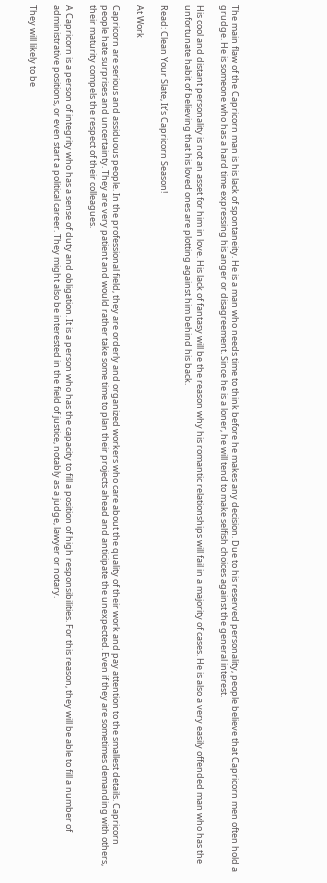The main flaw of the Capricorn man is his lack of spontaneity. He is a man who needs time to think before he makes any decision. Due to his reserved personality, people believe that Capricorn men often hold a grudge. He is someone who has a hard time expressing his anger or disagreement. Since he is a loner, he will tend to make selfish choices against the general interest.

His cool and distant personality is not an asset for him in love. His lack of fantasy will be the reason why his romantic relationships will fail in a majority of cases. He is also a very easily offended man who has the unfortunate habit of believing that his loved ones are plotting against him behind his back.

Read: Clean Your Slate, It’s Capricorn Season!

At Work

Capricorn are serious and assiduous people. In the professional field, they are orderly and organized workers who care about the quality of their work and pay attention to the smallest details. Capricorn people hate surprises and uncertainty. They are very patient and would rather take some time to plan their projects ahead and anticipate the unexpected. Even if they are sometimes demanding with others, their maturity compels the respect of their colleagues.

A Capricorn is a person of integrity who has a sense of duty and obligation. It is a person who has the capacity to fill a position of high responsibilities. For this reason, they will be able to fill a number of administrative positions, or even start a political career. They might also be interested in the field of justice, notably as a judge, lawyer or notary.

They will likely to be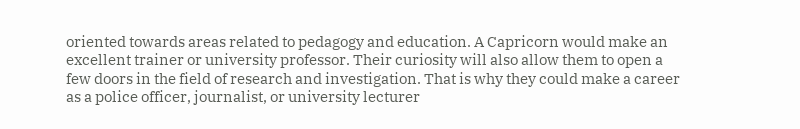oriented towards areas related to pedagogy and education. A Capricorn would make an excellent trainer or university professor. Their curiosity will also allow them to open a few doors in the field of research and investigation. That is why they could make a career as a police officer, journalist, or university lecturer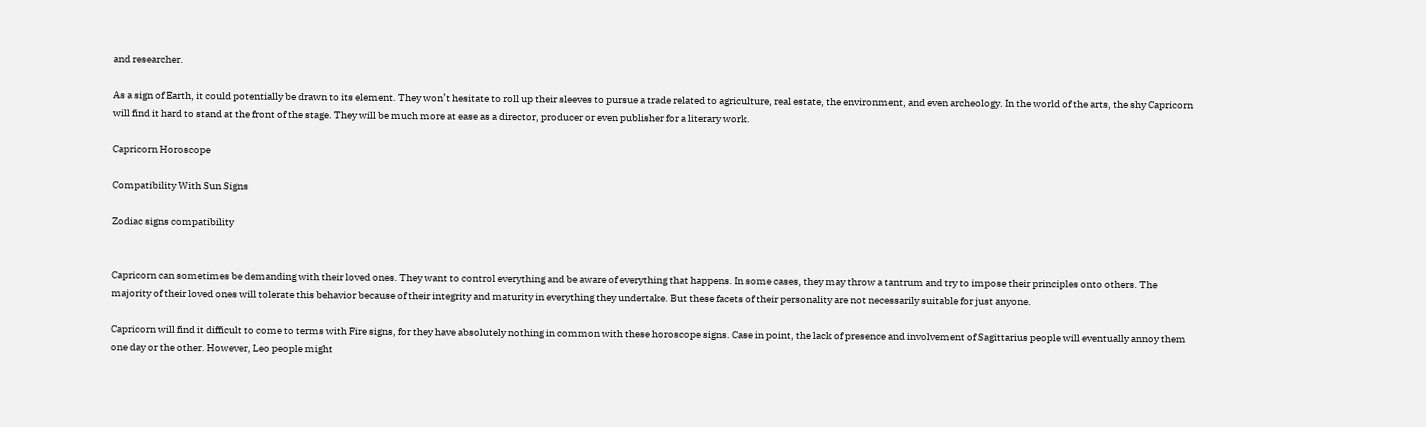and researcher.

As a sign of Earth, it could potentially be drawn to its element. They won’t hesitate to roll up their sleeves to pursue a trade related to agriculture, real estate, the environment, and even archeology. In the world of the arts, the shy Capricorn will find it hard to stand at the front of the stage. They will be much more at ease as a director, producer or even publisher for a literary work.

Capricorn Horoscope

Compatibility With Sun Signs

Zodiac signs compatibility


Capricorn can sometimes be demanding with their loved ones. They want to control everything and be aware of everything that happens. In some cases, they may throw a tantrum and try to impose their principles onto others. The majority of their loved ones will tolerate this behavior because of their integrity and maturity in everything they undertake. But these facets of their personality are not necessarily suitable for just anyone.

Capricorn will find it difficult to come to terms with Fire signs, for they have absolutely nothing in common with these horoscope signs. Case in point, the lack of presence and involvement of Sagittarius people will eventually annoy them one day or the other. However, Leo people might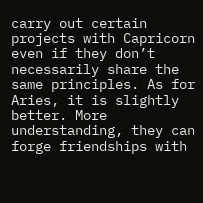carry out certain projects with Capricorn even if they don’t necessarily share the same principles. As for Aries, it is slightly better. More understanding, they can forge friendships with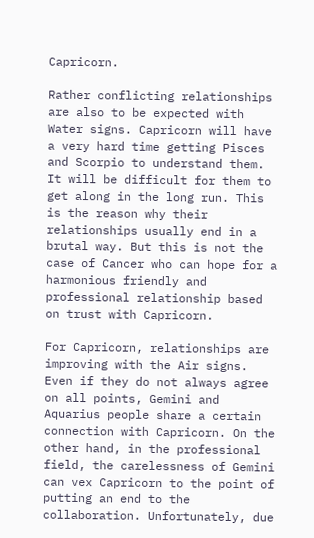Capricorn.

Rather conflicting relationships are also to be expected with Water signs. Capricorn will have a very hard time getting Pisces and Scorpio to understand them. It will be difficult for them to get along in the long run. This is the reason why their relationships usually end in a brutal way. But this is not the case of Cancer who can hope for a harmonious friendly and professional relationship based on trust with Capricorn.

For Capricorn, relationships are improving with the Air signs. Even if they do not always agree on all points, Gemini and Aquarius people share a certain connection with Capricorn. On the other hand, in the professional field, the carelessness of Gemini can vex Capricorn to the point of putting an end to the collaboration. Unfortunately, due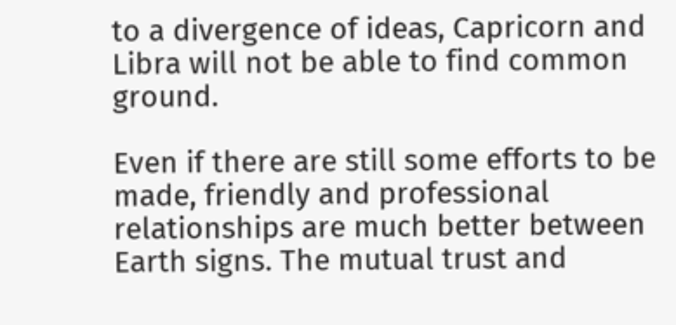to a divergence of ideas, Capricorn and Libra will not be able to find common ground.

Even if there are still some efforts to be made, friendly and professional relationships are much better between Earth signs. The mutual trust and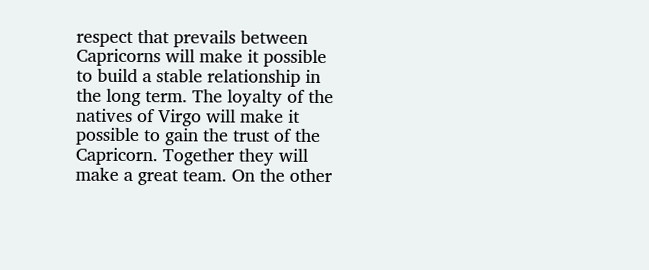respect that prevails between Capricorns will make it possible to build a stable relationship in the long term. The loyalty of the natives of Virgo will make it possible to gain the trust of the Capricorn. Together they will make a great team. On the other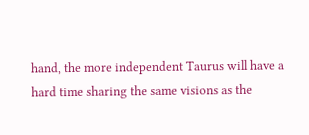hand, the more independent Taurus will have a hard time sharing the same visions as the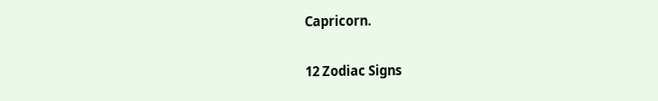Capricorn.

12 Zodiac Signs